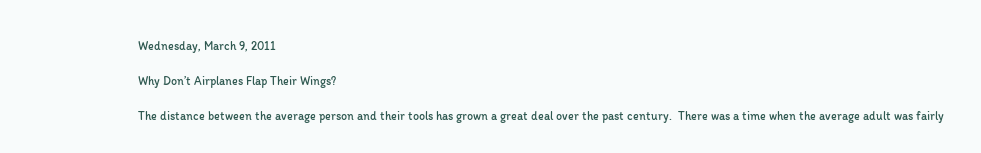Wednesday, March 9, 2011

Why Don’t Airplanes Flap Their Wings?

The distance between the average person and their tools has grown a great deal over the past century.  There was a time when the average adult was fairly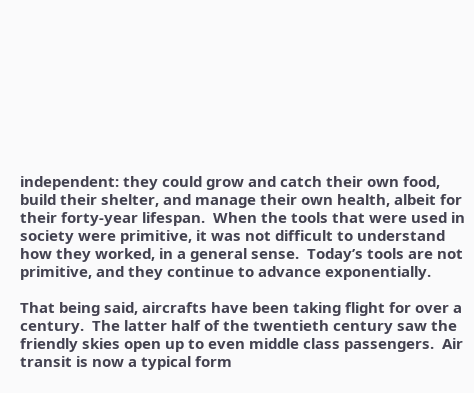independent: they could grow and catch their own food, build their shelter, and manage their own health, albeit for their forty-year lifespan.  When the tools that were used in society were primitive, it was not difficult to understand how they worked, in a general sense.  Today’s tools are not primitive, and they continue to advance exponentially.

That being said, aircrafts have been taking flight for over a century.  The latter half of the twentieth century saw the friendly skies open up to even middle class passengers.  Air transit is now a typical form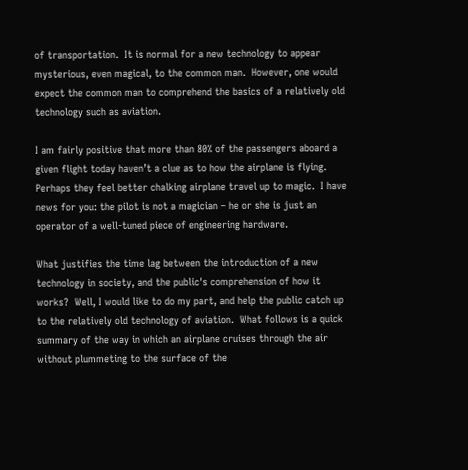of transportation.  It is normal for a new technology to appear mysterious, even magical, to the common man.  However, one would expect the common man to comprehend the basics of a relatively old technology such as aviation.

I am fairly positive that more than 80% of the passengers aboard a given flight today haven’t a clue as to how the airplane is flying.  Perhaps they feel better chalking airplane travel up to magic.  I have news for you: the pilot is not a magician – he or she is just an operator of a well-tuned piece of engineering hardware.

What justifies the time lag between the introduction of a new technology in society, and the public's comprehension of how it works?  Well, I would like to do my part, and help the public catch up to the relatively old technology of aviation.  What follows is a quick summary of the way in which an airplane cruises through the air without plummeting to the surface of the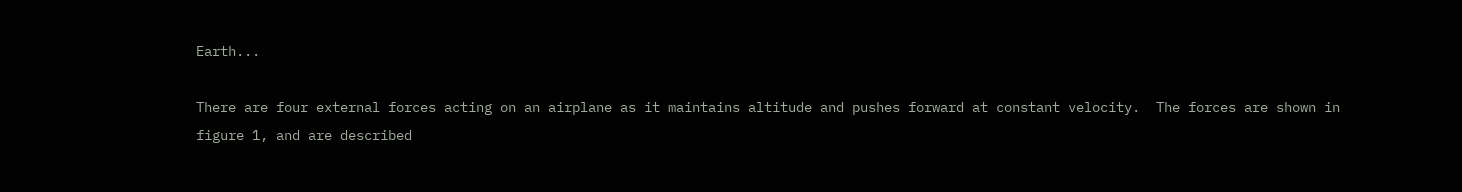Earth...

There are four external forces acting on an airplane as it maintains altitude and pushes forward at constant velocity.  The forces are shown in figure 1, and are described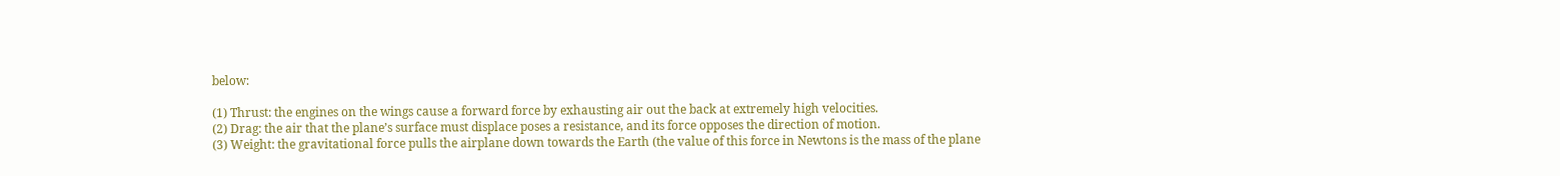below:

(1) Thrust: the engines on the wings cause a forward force by exhausting air out the back at extremely high velocities.
(2) Drag: the air that the plane’s surface must displace poses a resistance, and its force opposes the direction of motion.
(3) Weight: the gravitational force pulls the airplane down towards the Earth (the value of this force in Newtons is the mass of the plane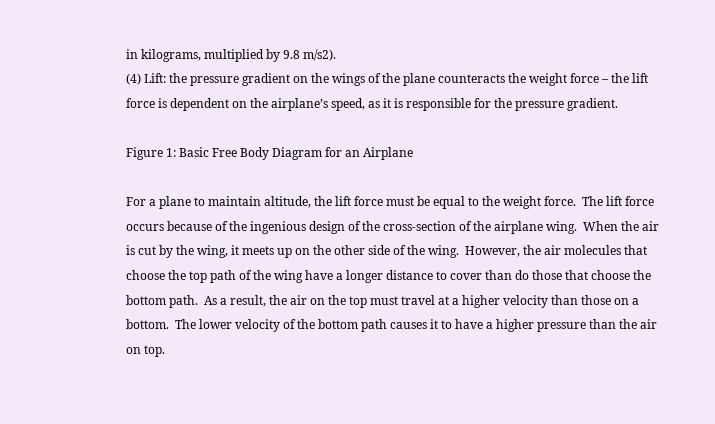in kilograms, multiplied by 9.8 m/s2).
(4) Lift: the pressure gradient on the wings of the plane counteracts the weight force – the lift force is dependent on the airplane’s speed, as it is responsible for the pressure gradient.

Figure 1: Basic Free Body Diagram for an Airplane

For a plane to maintain altitude, the lift force must be equal to the weight force.  The lift force occurs because of the ingenious design of the cross-section of the airplane wing.  When the air is cut by the wing, it meets up on the other side of the wing.  However, the air molecules that choose the top path of the wing have a longer distance to cover than do those that choose the bottom path.  As a result, the air on the top must travel at a higher velocity than those on a bottom.  The lower velocity of the bottom path causes it to have a higher pressure than the air on top.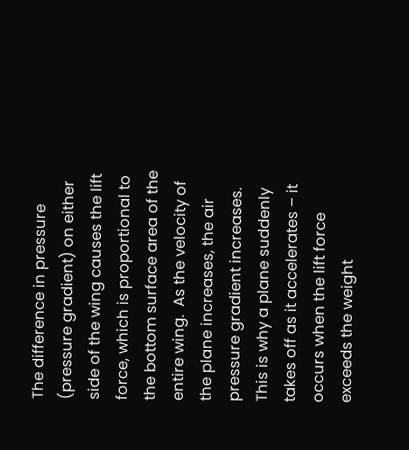The difference in pressure (pressure gradient) on either side of the wing causes the lift force, which is proportional to the bottom surface area of the entire wing.  As the velocity of the plane increases, the air pressure gradient increases.  This is why a plane suddenly takes off as it accelerates – it occurs when the lift force exceeds the weight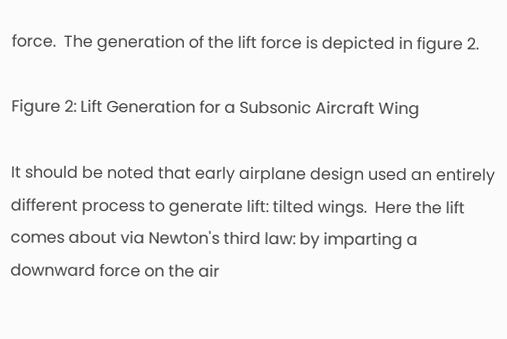force.  The generation of the lift force is depicted in figure 2.

Figure 2: Lift Generation for a Subsonic Aircraft Wing

It should be noted that early airplane design used an entirely different process to generate lift: tilted wings.  Here the lift comes about via Newton's third law: by imparting a downward force on the air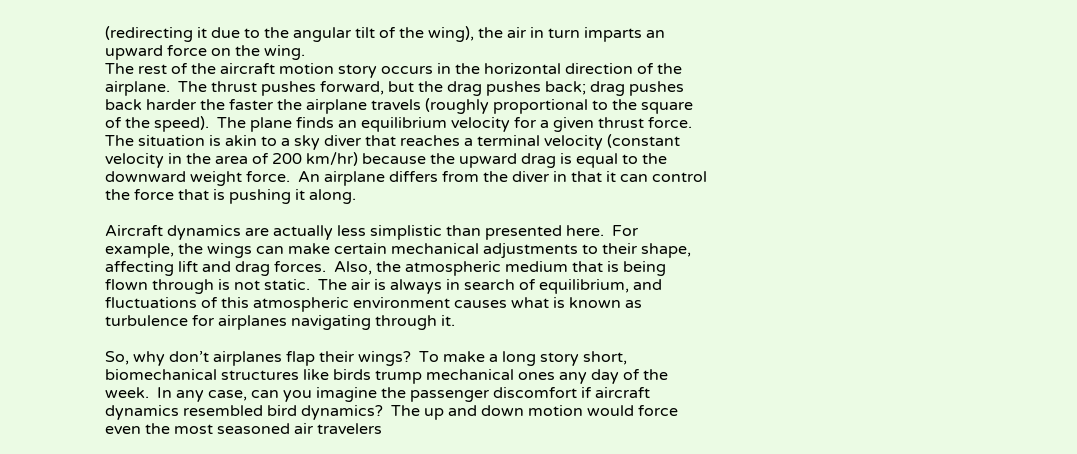(redirecting it due to the angular tilt of the wing), the air in turn imparts an upward force on the wing.
The rest of the aircraft motion story occurs in the horizontal direction of the airplane.  The thrust pushes forward, but the drag pushes back; drag pushes back harder the faster the airplane travels (roughly proportional to the square of the speed).  The plane finds an equilibrium velocity for a given thrust force.  The situation is akin to a sky diver that reaches a terminal velocity (constant velocity in the area of 200 km/hr) because the upward drag is equal to the downward weight force.  An airplane differs from the diver in that it can control the force that is pushing it along.

Aircraft dynamics are actually less simplistic than presented here.  For example, the wings can make certain mechanical adjustments to their shape, affecting lift and drag forces.  Also, the atmospheric medium that is being flown through is not static.  The air is always in search of equilibrium, and fluctuations of this atmospheric environment causes what is known as turbulence for airplanes navigating through it.

So, why don’t airplanes flap their wings?  To make a long story short, biomechanical structures like birds trump mechanical ones any day of the week.  In any case, can you imagine the passenger discomfort if aircraft dynamics resembled bird dynamics?  The up and down motion would force even the most seasoned air travelers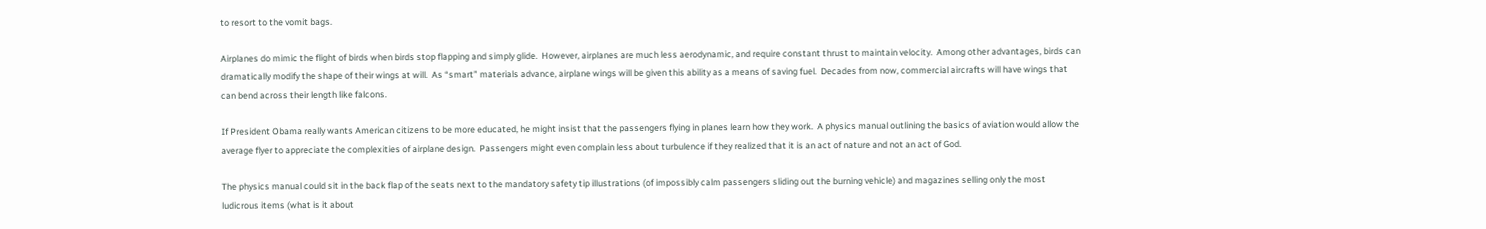to resort to the vomit bags.

Airplanes do mimic the flight of birds when birds stop flapping and simply glide.  However, airplanes are much less aerodynamic, and require constant thrust to maintain velocity.  Among other advantages, birds can dramatically modify the shape of their wings at will.  As “smart” materials advance, airplane wings will be given this ability as a means of saving fuel.  Decades from now, commercial aircrafts will have wings that can bend across their length like falcons.

If President Obama really wants American citizens to be more educated, he might insist that the passengers flying in planes learn how they work.  A physics manual outlining the basics of aviation would allow the average flyer to appreciate the complexities of airplane design.  Passengers might even complain less about turbulence if they realized that it is an act of nature and not an act of God.

The physics manual could sit in the back flap of the seats next to the mandatory safety tip illustrations (of impossibly calm passengers sliding out the burning vehicle) and magazines selling only the most ludicrous items (what is it about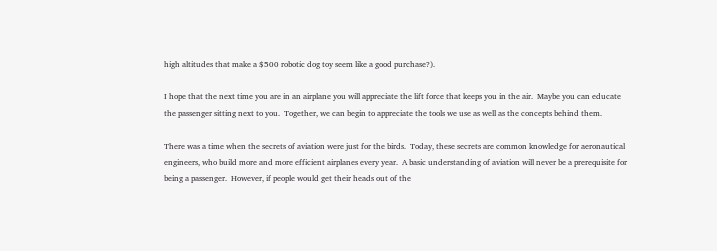high altitudes that make a $500 robotic dog toy seem like a good purchase?).

I hope that the next time you are in an airplane you will appreciate the lift force that keeps you in the air.  Maybe you can educate the passenger sitting next to you.  Together, we can begin to appreciate the tools we use as well as the concepts behind them.

There was a time when the secrets of aviation were just for the birds.  Today, these secrets are common knowledge for aeronautical engineers, who build more and more efficient airplanes every year.  A basic understanding of aviation will never be a prerequisite for being a passenger.  However, if people would get their heads out of the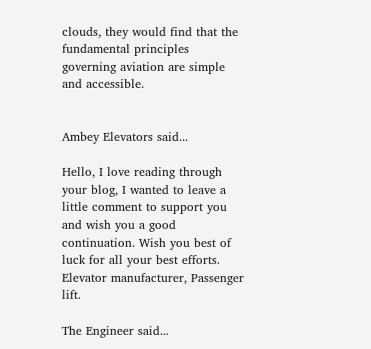clouds, they would find that the fundamental principles governing aviation are simple and accessible.


Ambey Elevators said...

Hello, I love reading through your blog, I wanted to leave a little comment to support you and wish you a good continuation. Wish you best of luck for all your best efforts. Elevator manufacturer, Passenger lift.

The Engineer said...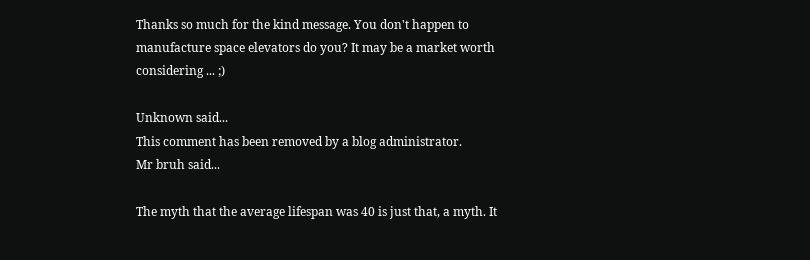Thanks so much for the kind message. You don't happen to manufacture space elevators do you? It may be a market worth considering ... ;)

Unknown said...
This comment has been removed by a blog administrator.
Mr bruh said...

The myth that the average lifespan was 40 is just that, a myth. It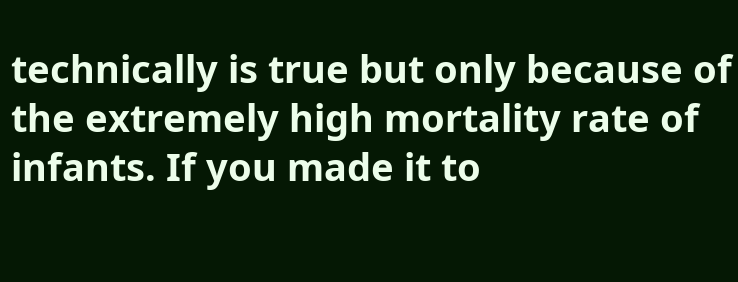technically is true but only because of the extremely high mortality rate of infants. If you made it to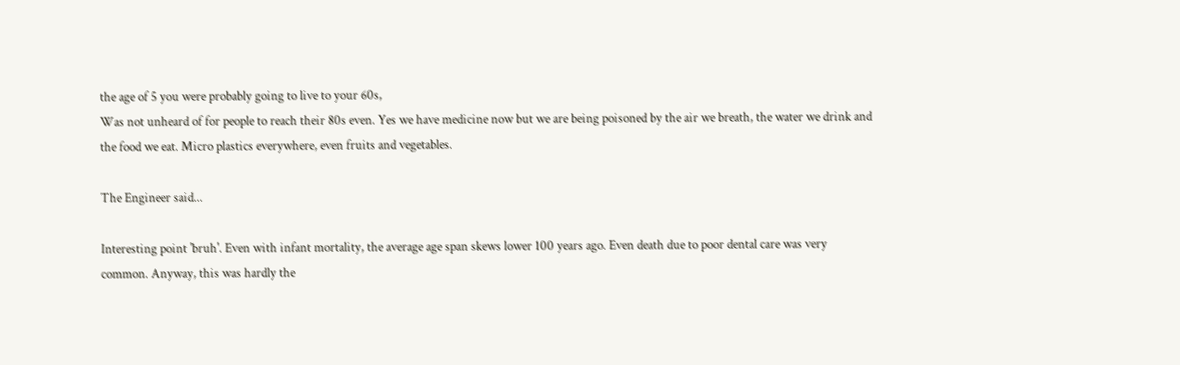the age of 5 you were probably going to live to your 60s,
Was not unheard of for people to reach their 80s even. Yes we have medicine now but we are being poisoned by the air we breath, the water we drink and the food we eat. Micro plastics everywhere, even fruits and vegetables.

The Engineer said...

Interesting point 'bruh'. Even with infant mortality, the average age span skews lower 100 years ago. Even death due to poor dental care was very common. Anyway, this was hardly the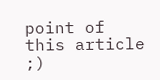point of this article ;)